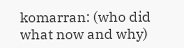komarran: (who did what now and why)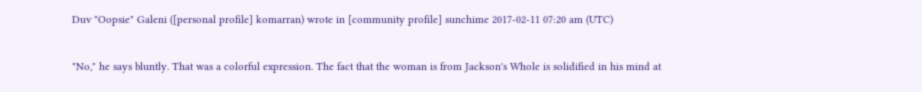Duv "Oopsie" Galeni ([personal profile] komarran) wrote in [community profile] sunchime 2017-02-11 07:20 am (UTC)

"No," he says bluntly. That was a colorful expression. The fact that the woman is from Jackson's Whole is solidified in his mind at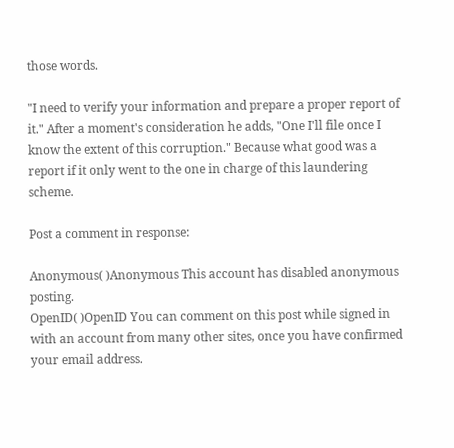those words.

"I need to verify your information and prepare a proper report of it." After a moment's consideration he adds, "One I'll file once I know the extent of this corruption." Because what good was a report if it only went to the one in charge of this laundering scheme.

Post a comment in response:

Anonymous( )Anonymous This account has disabled anonymous posting.
OpenID( )OpenID You can comment on this post while signed in with an account from many other sites, once you have confirmed your email address.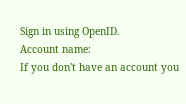Sign in using OpenID.
Account name:
If you don't have an account you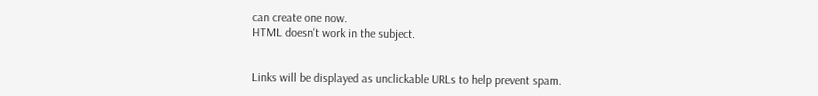can create one now.
HTML doesn't work in the subject.


Links will be displayed as unclickable URLs to help prevent spam.